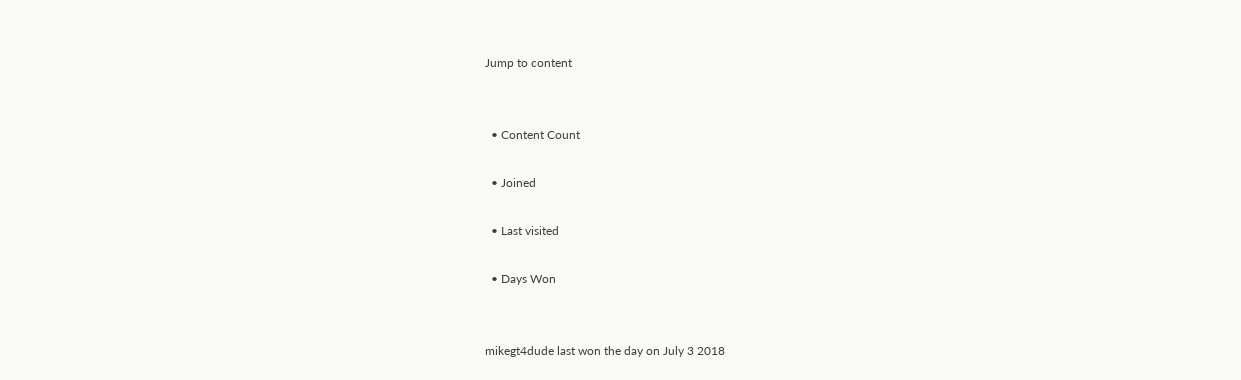Jump to content


  • Content Count

  • Joined

  • Last visited

  • Days Won


mikegt4dude last won the day on July 3 2018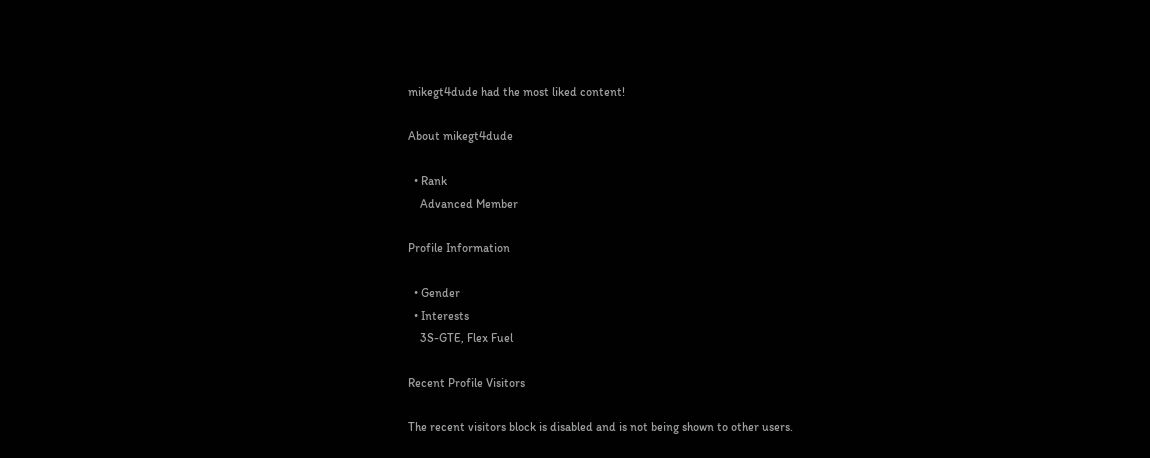mikegt4dude had the most liked content!

About mikegt4dude

  • Rank
    Advanced Member

Profile Information

  • Gender
  • Interests
    3S-GTE, Flex Fuel

Recent Profile Visitors

The recent visitors block is disabled and is not being shown to other users.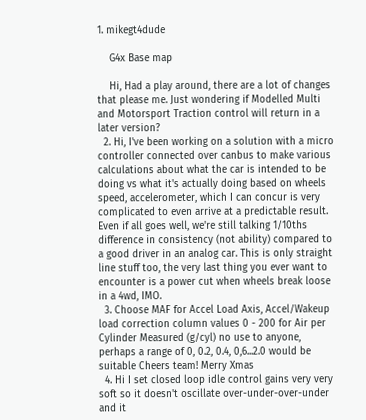1. mikegt4dude

    G4x Base map

    Hi, Had a play around, there are a lot of changes that please me. Just wondering if Modelled Multi and Motorsport Traction control will return in a later version?
  2. Hi, I've been working on a solution with a micro controller connected over canbus to make various calculations about what the car is intended to be doing vs what it's actually doing based on wheels speed, accelerometer, which I can concur is very complicated to even arrive at a predictable result. Even if all goes well, we're still talking 1/10ths difference in consistency (not ability) compared to a good driver in an analog car. This is only straight line stuff too, the very last thing you ever want to encounter is a power cut when wheels break loose in a 4wd, IMO.
  3. Choose MAF for Accel Load Axis, Accel/Wakeup load correction column values 0 - 200 for Air per Cylinder Measured (g/cyl) no use to anyone, perhaps a range of 0, 0.2, 0.4, 0,6...2.0 would be suitable Cheers team! Merry Xmas
  4. Hi I set closed loop idle control gains very very soft so it doesn't oscillate over-under-over-under and it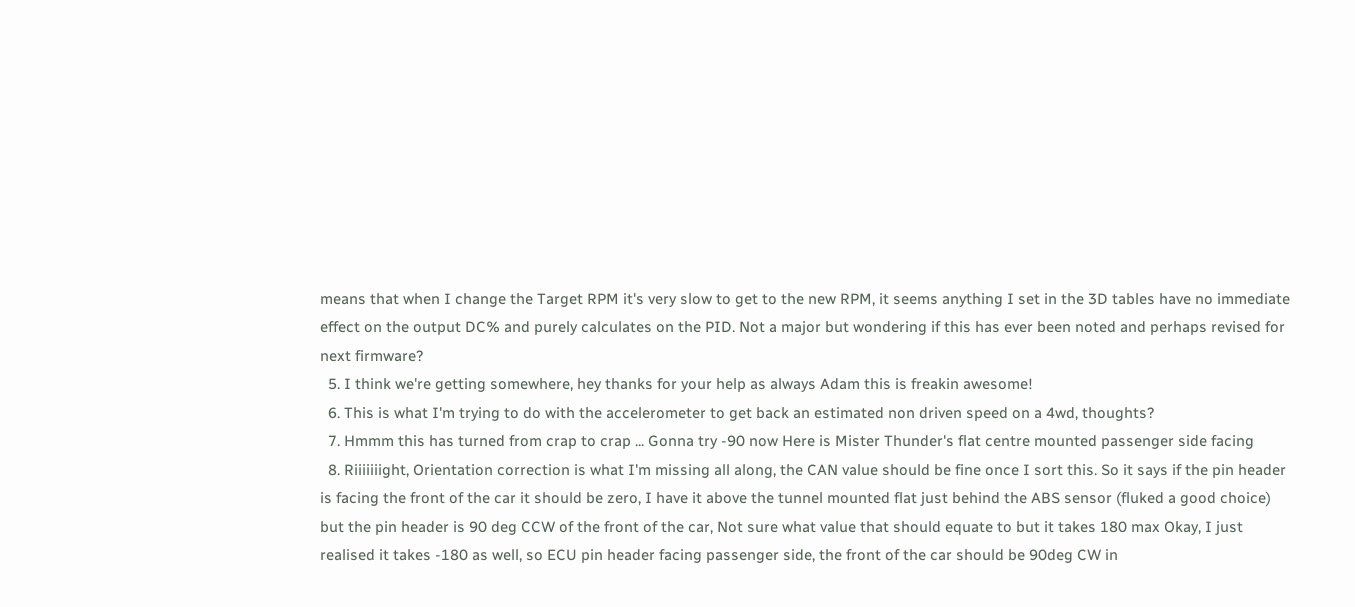means that when I change the Target RPM it's very slow to get to the new RPM, it seems anything I set in the 3D tables have no immediate effect on the output DC% and purely calculates on the PID. Not a major but wondering if this has ever been noted and perhaps revised for next firmware?
  5. I think we're getting somewhere, hey thanks for your help as always Adam this is freakin awesome!
  6. This is what I'm trying to do with the accelerometer to get back an estimated non driven speed on a 4wd, thoughts?
  7. Hmmm this has turned from crap to crap ... Gonna try -90 now Here is Mister Thunder's flat centre mounted passenger side facing
  8. Riiiiiiight, Orientation correction is what I'm missing all along, the CAN value should be fine once I sort this. So it says if the pin header is facing the front of the car it should be zero, I have it above the tunnel mounted flat just behind the ABS sensor (fluked a good choice) but the pin header is 90 deg CCW of the front of the car, Not sure what value that should equate to but it takes 180 max Okay, I just realised it takes -180 as well, so ECU pin header facing passenger side, the front of the car should be 90deg CW in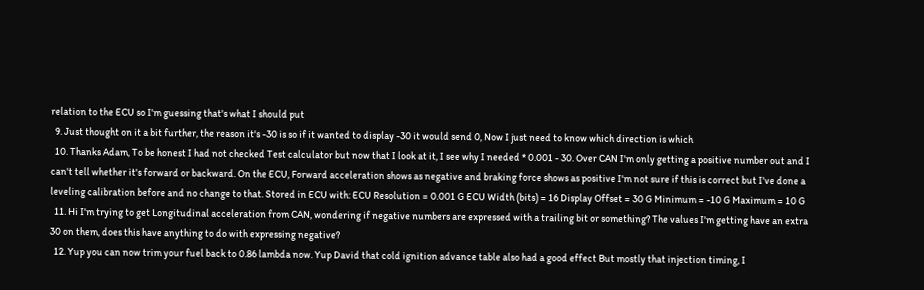relation to the ECU so I'm guessing that's what I should put
  9. Just thought on it a bit further, the reason it's -30 is so if it wanted to display -30 it would send 0, Now I just need to know which direction is which
  10. Thanks Adam, To be honest I had not checked Test calculator but now that I look at it, I see why I needed * 0.001 - 30. Over CAN I'm only getting a positive number out and I can't tell whether it's forward or backward. On the ECU, Forward acceleration shows as negative and braking force shows as positive I'm not sure if this is correct but I've done a leveling calibration before and no change to that. Stored in ECU with: ECU Resolution = 0.001 G ECU Width (bits) = 16 Display Offset = 30 G Minimum = -10 G Maximum = 10 G
  11. Hi I'm trying to get Longitudinal acceleration from CAN, wondering if negative numbers are expressed with a trailing bit or something? The values I'm getting have an extra 30 on them, does this have anything to do with expressing negative?
  12. Yup you can now trim your fuel back to 0.86 lambda now. Yup David that cold ignition advance table also had a good effect But mostly that injection timing, I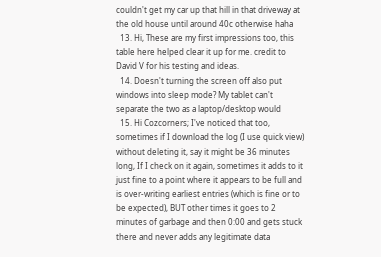couldn't get my car up that hill in that driveway at the old house until around 40c otherwise haha
  13. Hi, These are my first impressions too, this table here helped clear it up for me. credit to David V for his testing and ideas.
  14. Doesn't turning the screen off also put windows into sleep mode? My tablet can't separate the two as a laptop/desktop would
  15. Hi Cozcorners; I've noticed that too, sometimes if I download the log (I use quick view) without deleting it, say it might be 36 minutes long, If I check on it again, sometimes it adds to it just fine to a point where it appears to be full and is over-writing earliest entries (which is fine or to be expected), BUT other times it goes to 2 minutes of garbage and then 0:00 and gets stuck there and never adds any legitimate data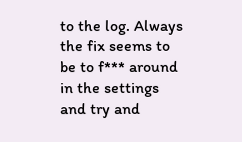to the log. Always the fix seems to be to f*** around in the settings and try and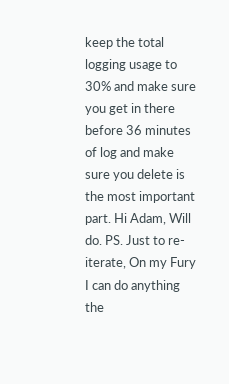keep the total logging usage to 30% and make sure you get in there before 36 minutes of log and make sure you delete is the most important part. Hi Adam, Will do. PS. Just to re-iterate, On my Fury I can do anything the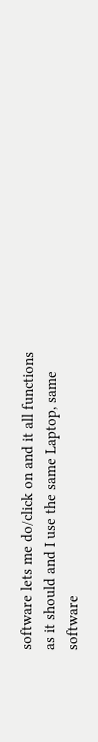software lets me do/click on and it all functions as it should and I use the same Laptop, same software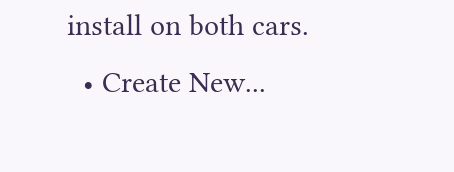install on both cars.
  • Create New...